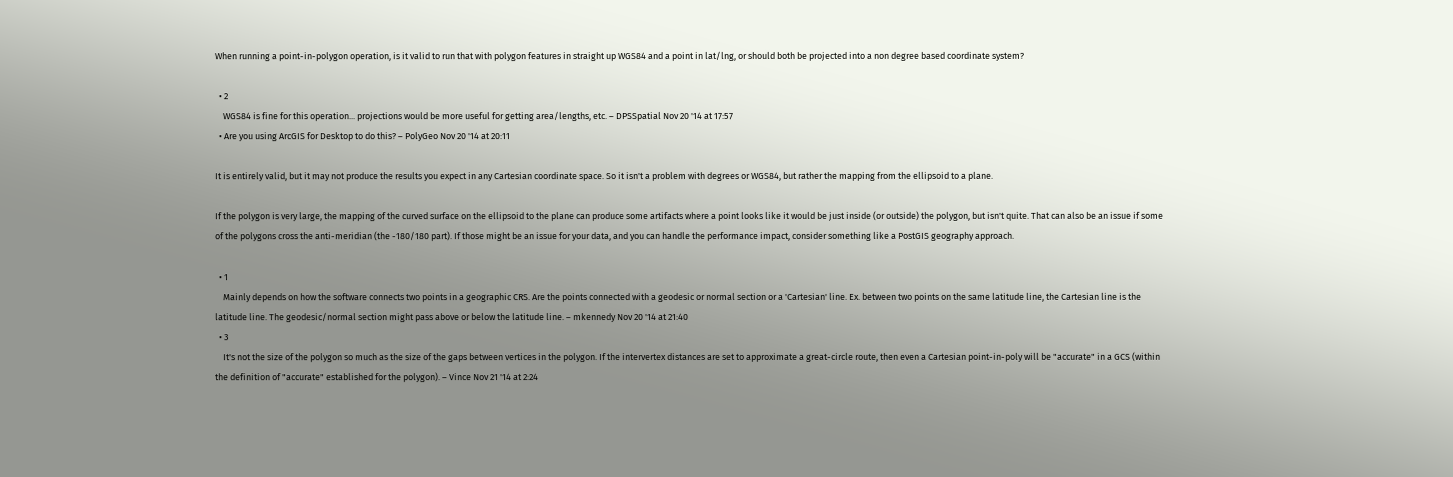When running a point-in-polygon operation, is it valid to run that with polygon features in straight up WGS84 and a point in lat/lng, or should both be projected into a non degree based coordinate system?

  • 2
    WGS84 is fine for this operation... projections would be more useful for getting area/lengths, etc. – DPSSpatial Nov 20 '14 at 17:57
  • Are you using ArcGIS for Desktop to do this? – PolyGeo Nov 20 '14 at 20:11

It is entirely valid, but it may not produce the results you expect in any Cartesian coordinate space. So it isn't a problem with degrees or WGS84, but rather the mapping from the ellipsoid to a plane.

If the polygon is very large, the mapping of the curved surface on the ellipsoid to the plane can produce some artifacts where a point looks like it would be just inside (or outside) the polygon, but isn't quite. That can also be an issue if some of the polygons cross the anti-meridian (the -180/180 part). If those might be an issue for your data, and you can handle the performance impact, consider something like a PostGIS geography approach.

  • 1
    Mainly depends on how the software connects two points in a geographic CRS. Are the points connected with a geodesic or normal section or a 'Cartesian' line. Ex. between two points on the same latitude line, the Cartesian line is the latitude line. The geodesic/normal section might pass above or below the latitude line. – mkennedy Nov 20 '14 at 21:40
  • 3
    It's not the size of the polygon so much as the size of the gaps between vertices in the polygon. If the intervertex distances are set to approximate a great-circle route, then even a Cartesian point-in-poly will be "accurate" in a GCS (within the definition of "accurate" established for the polygon). – Vince Nov 21 '14 at 2:24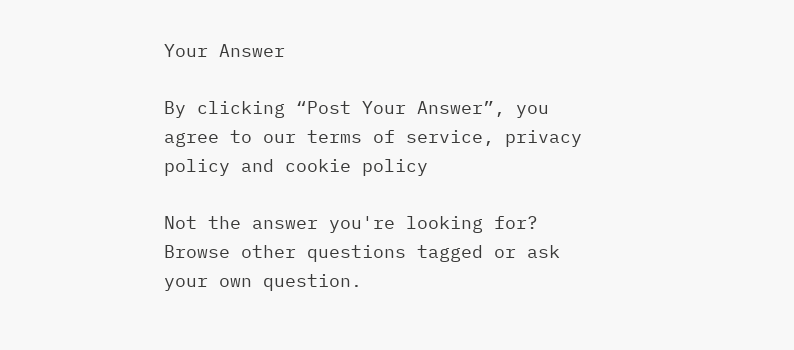Your Answer

By clicking “Post Your Answer”, you agree to our terms of service, privacy policy and cookie policy

Not the answer you're looking for? Browse other questions tagged or ask your own question.